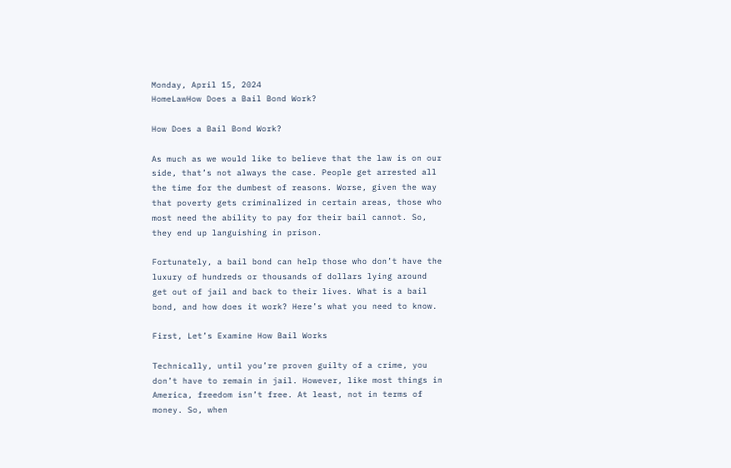Monday, April 15, 2024
HomeLawHow Does a Bail Bond Work?

How Does a Bail Bond Work?

As much as we would like to believe that the law is on our side, that’s not always the case. People get arrested all the time for the dumbest of reasons. Worse, given the way that poverty gets criminalized in certain areas, those who most need the ability to pay for their bail cannot. So, they end up languishing in prison.

Fortunately, a bail bond can help those who don’t have the luxury of hundreds or thousands of dollars lying around get out of jail and back to their lives. What is a bail bond, and how does it work? Here’s what you need to know.

First, Let’s Examine How Bail Works

Technically, until you’re proven guilty of a crime, you don’t have to remain in jail. However, like most things in America, freedom isn’t free. At least, not in terms of money. So, when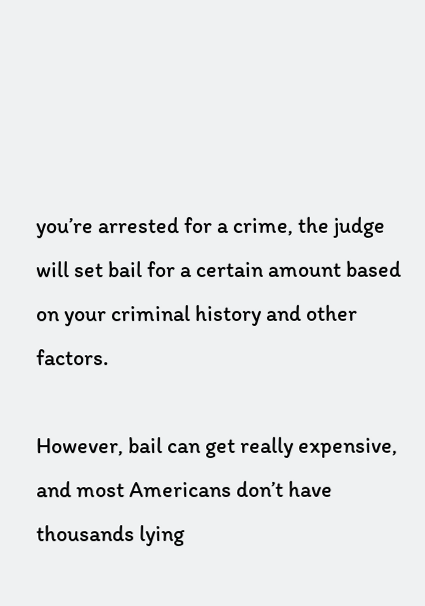you’re arrested for a crime, the judge will set bail for a certain amount based on your criminal history and other factors.

However, bail can get really expensive, and most Americans don’t have thousands lying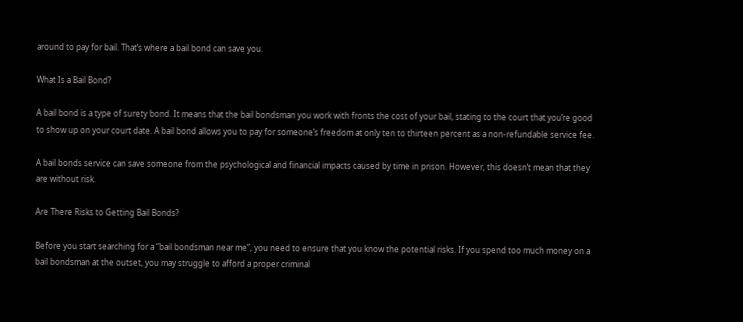around to pay for bail. That’s where a bail bond can save you.

What Is a Bail Bond?

A bail bond is a type of surety bond. It means that the bail bondsman you work with fronts the cost of your bail, stating to the court that you’re good to show up on your court date. A bail bond allows you to pay for someone’s freedom at only ten to thirteen percent as a non-refundable service fee.

A bail bonds service can save someone from the psychological and financial impacts caused by time in prison. However, this doesn’t mean that they are without risk.

Are There Risks to Getting Bail Bonds?

Before you start searching for a “bail bondsman near me”, you need to ensure that you know the potential risks. If you spend too much money on a bail bondsman at the outset, you may struggle to afford a proper criminal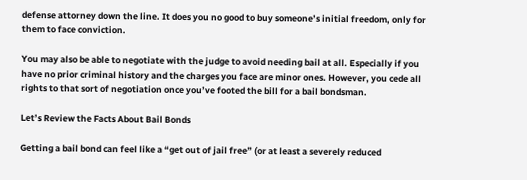defense attorney down the line. It does you no good to buy someone’s initial freedom, only for them to face conviction.

You may also be able to negotiate with the judge to avoid needing bail at all. Especially if you have no prior criminal history and the charges you face are minor ones. However, you cede all rights to that sort of negotiation once you’ve footed the bill for a bail bondsman.

Let’s Review the Facts About Bail Bonds

Getting a bail bond can feel like a “get out of jail free” (or at least a severely reduced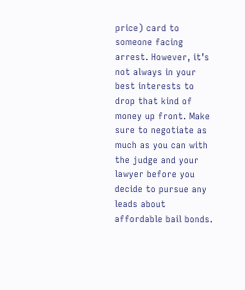price) card to someone facing arrest. However, it’s not always in your best interests to drop that kind of money up front. Make sure to negotiate as much as you can with the judge and your lawyer before you decide to pursue any leads about affordable bail bonds.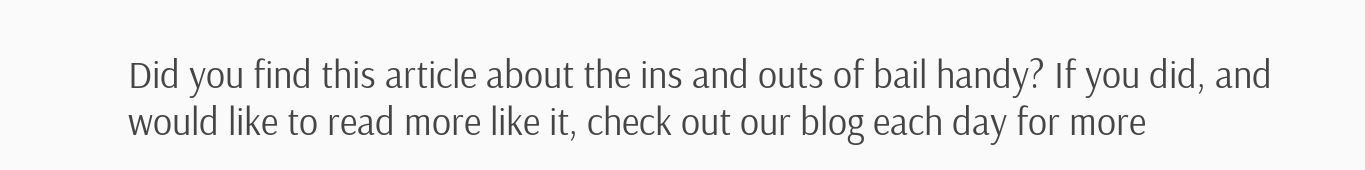Did you find this article about the ins and outs of bail handy? If you did, and would like to read more like it, check out our blog each day for more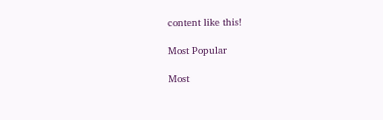content like this!

Most Popular

Most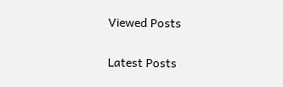Viewed Posts

Latest Posts